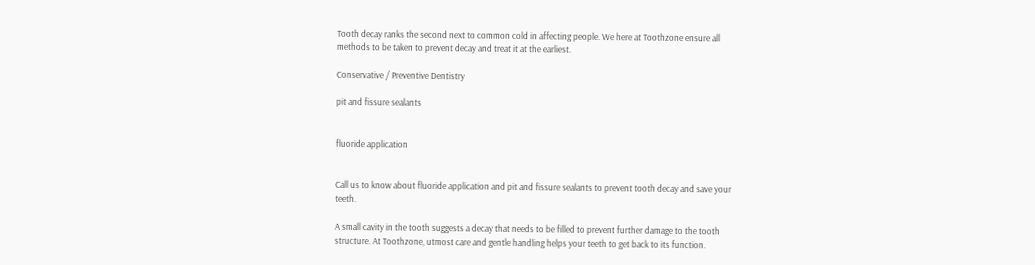Tooth decay ranks the second next to common cold in affecting people. We here at Toothzone ensure all methods to be taken to prevent decay and treat it at the earliest.

Conservative / Preventive Dentistry

pit and fissure sealants


fluoride application


Call us to know about fluoride application and pit and fissure sealants to prevent tooth decay and save your teeth.

A small cavity in the tooth suggests a decay that needs to be filled to prevent further damage to the tooth structure. At Toothzone, utmost care and gentle handling helps your teeth to get back to its function.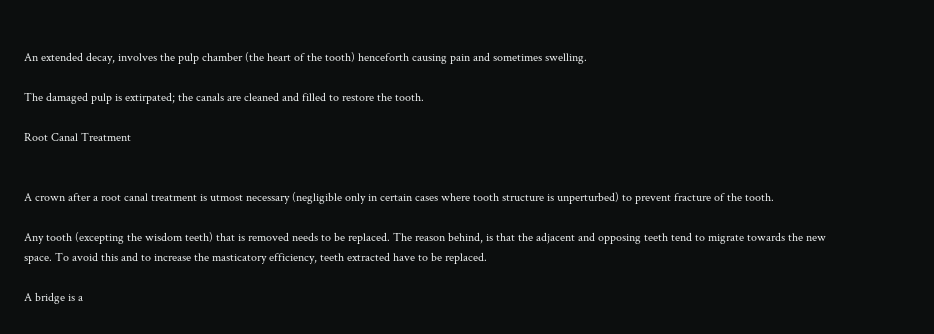An extended decay, involves the pulp chamber (the heart of the tooth) henceforth causing pain and sometimes swelling.

The damaged pulp is extirpated; the canals are cleaned and filled to restore the tooth.

Root Canal Treatment


A crown after a root canal treatment is utmost necessary (negligible only in certain cases where tooth structure is unperturbed) to prevent fracture of the tooth.

Any tooth (excepting the wisdom teeth) that is removed needs to be replaced. The reason behind, is that the adjacent and opposing teeth tend to migrate towards the new space. To avoid this and to increase the masticatory efficiency, teeth extracted have to be replaced.

A bridge is a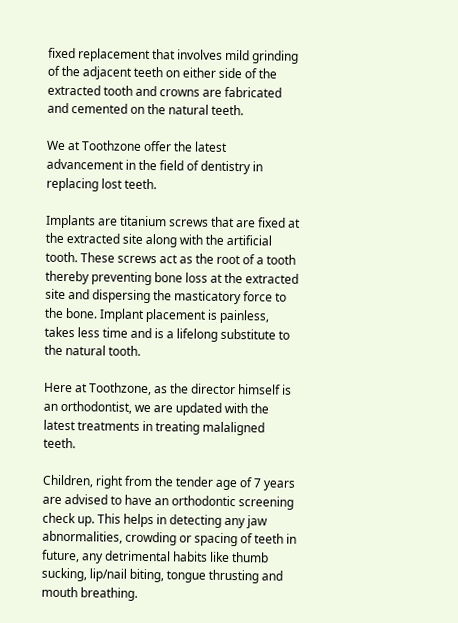fixed replacement that involves mild grinding of the adjacent teeth on either side of the extracted tooth and crowns are fabricated and cemented on the natural teeth.

We at Toothzone offer the latest advancement in the field of dentistry in replacing lost teeth.

Implants are titanium screws that are fixed at the extracted site along with the artificial tooth. These screws act as the root of a tooth thereby preventing bone loss at the extracted site and dispersing the masticatory force to the bone. Implant placement is painless, takes less time and is a lifelong substitute to the natural tooth.

Here at Toothzone, as the director himself is an orthodontist, we are updated with the latest treatments in treating malaligned teeth.

Children, right from the tender age of 7 years are advised to have an orthodontic screening check up. This helps in detecting any jaw abnormalities, crowding or spacing of teeth in future, any detrimental habits like thumb sucking, lip/nail biting, tongue thrusting and mouth breathing.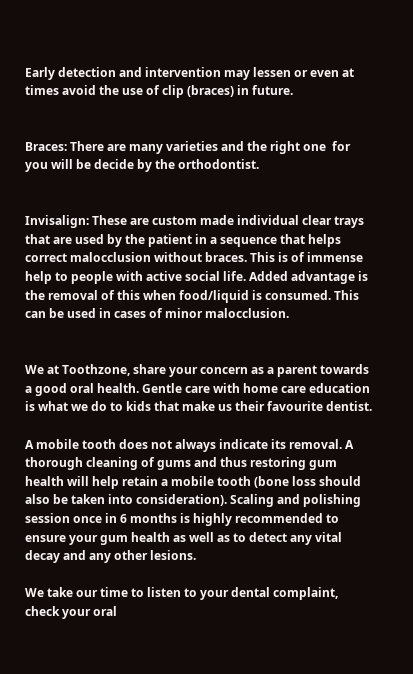Early detection and intervention may lessen or even at times avoid the use of clip (braces) in future.


Braces: There are many varieties and the right one  for you will be decide by the orthodontist.


Invisalign: These are custom made individual clear trays that are used by the patient in a sequence that helps correct malocclusion without braces. This is of immense help to people with active social life. Added advantage is the removal of this when food/liquid is consumed. This can be used in cases of minor malocclusion.


We at Toothzone, share your concern as a parent towards a good oral health. Gentle care with home care education is what we do to kids that make us their favourite dentist.

A mobile tooth does not always indicate its removal. A thorough cleaning of gums and thus restoring gum health will help retain a mobile tooth (bone loss should also be taken into consideration). Scaling and polishing session once in 6 months is highly recommended to ensure your gum health as well as to detect any vital decay and any other lesions.

We take our time to listen to your dental complaint, check your oral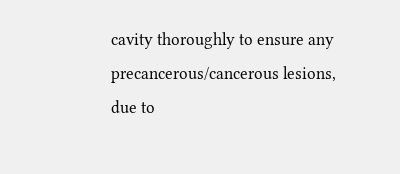cavity thoroughly to ensure any precancerous/cancerous lesions, due to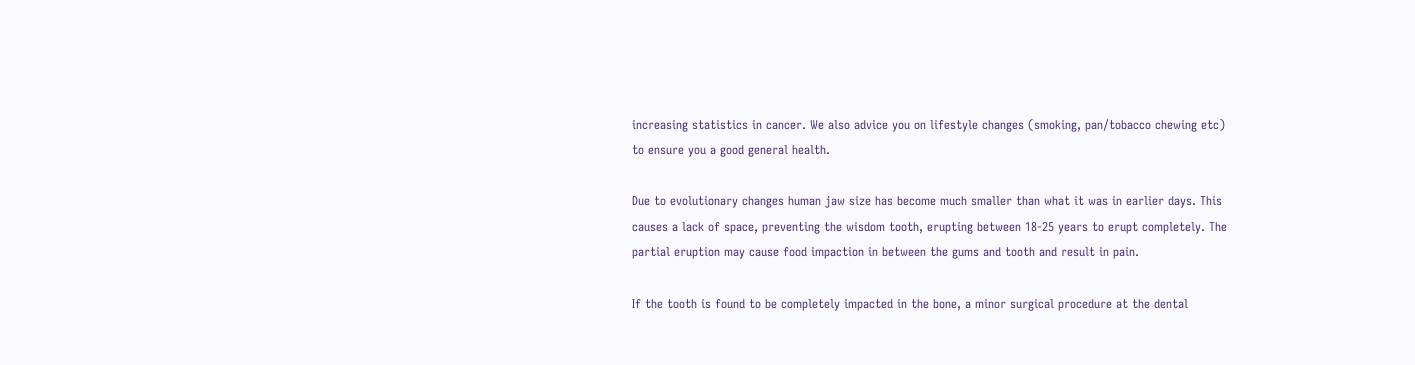increasing statistics in cancer. We also advice you on lifestyle changes (smoking, pan/tobacco chewing etc) to ensure you a good general health.

Due to evolutionary changes human jaw size has become much smaller than what it was in earlier days. This causes a lack of space, preventing the wisdom tooth, erupting between 18-25 years to erupt completely. The partial eruption may cause food impaction in between the gums and tooth and result in pain.

If the tooth is found to be completely impacted in the bone, a minor surgical procedure at the dental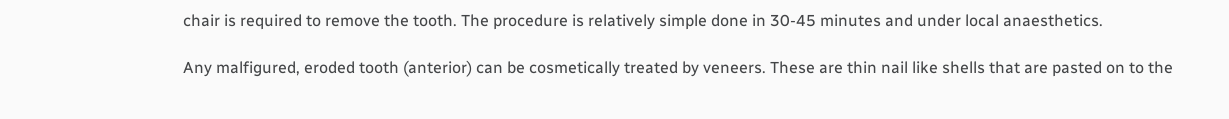chair is required to remove the tooth. The procedure is relatively simple done in 30-45 minutes and under local anaesthetics.

Any malfigured, eroded tooth (anterior) can be cosmetically treated by veneers. These are thin nail like shells that are pasted on to the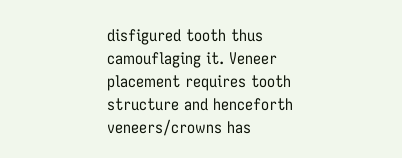disfigured tooth thus camouflaging it. Veneer placement requires tooth structure and henceforth veneers/crowns has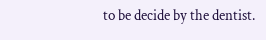to be decide by the dentist.